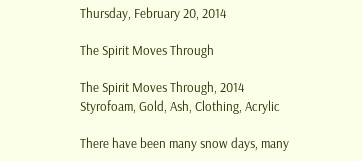Thursday, February 20, 2014

The Spirit Moves Through

The Spirit Moves Through, 2014
Styrofoam, Gold, Ash, Clothing, Acrylic

There have been many snow days, many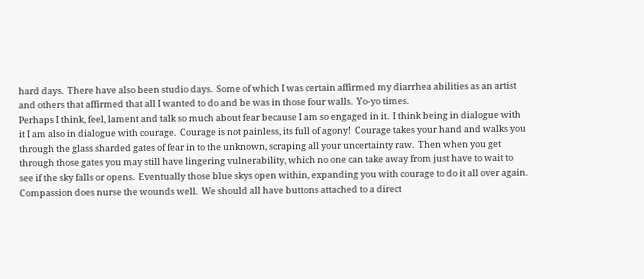hard days.  There have also been studio days.  Some of which I was certain affirmed my diarrhea abilities as an artist and others that affirmed that all I wanted to do and be was in those four walls.  Yo-yo times.
Perhaps I think, feel, lament and talk so much about fear because I am so engaged in it.  I think being in dialogue with it I am also in dialogue with courage.  Courage is not painless, its full of agony!  Courage takes your hand and walks you through the glass sharded gates of fear in to the unknown, scraping all your uncertainty raw.  Then when you get through those gates you may still have lingering vulnerability, which no one can take away from just have to wait to see if the sky falls or opens.  Eventually those blue skys open within, expanding you with courage to do it all over again.  Compassion does nurse the wounds well.  We should all have buttons attached to a direct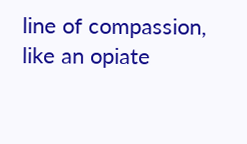line of compassion, like an opiate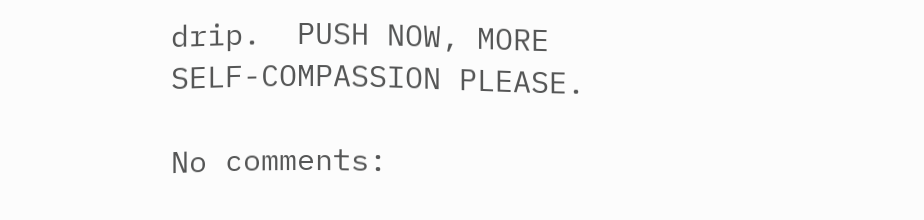drip.  PUSH NOW, MORE SELF-COMPASSION PLEASE.

No comments: